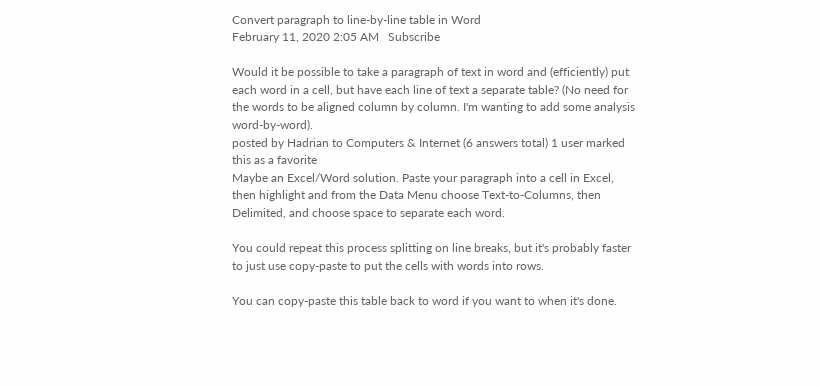Convert paragraph to line-by-line table in Word
February 11, 2020 2:05 AM   Subscribe

Would it be possible to take a paragraph of text in word and (efficiently) put each word in a cell, but have each line of text a separate table? (No need for the words to be aligned column by column. I'm wanting to add some analysis word-by-word).
posted by Hadrian to Computers & Internet (6 answers total) 1 user marked this as a favorite
Maybe an Excel/Word solution. Paste your paragraph into a cell in Excel, then highlight and from the Data Menu choose Text-to-Columns, then Delimited, and choose space to separate each word.

You could repeat this process splitting on line breaks, but it's probably faster to just use copy-paste to put the cells with words into rows.

You can copy-paste this table back to word if you want to when it's done.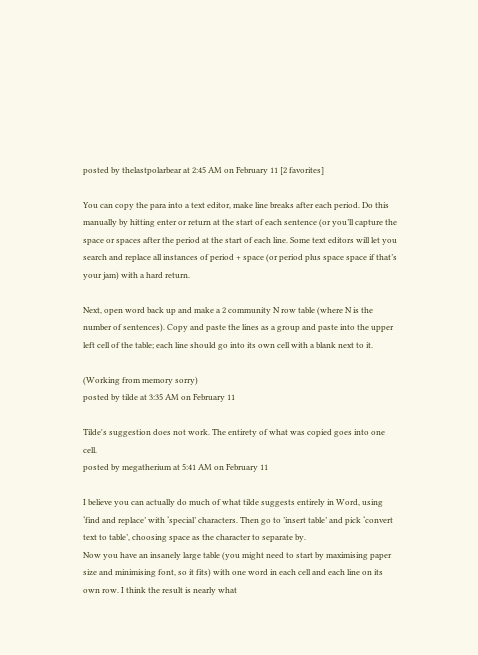posted by thelastpolarbear at 2:45 AM on February 11 [2 favorites]

You can copy the para into a text editor, make line breaks after each period. Do this manually by hitting enter or return at the start of each sentence (or you’ll capture the space or spaces after the period at the start of each line. Some text editors will let you search and replace all instances of period + space (or period plus space space if that’s your jam) with a hard return.

Next, open word back up and make a 2 community N row table (where N is the number of sentences). Copy and paste the lines as a group and paste into the upper left cell of the table; each line should go into its own cell with a blank next to it.

(Working from memory sorry)
posted by tilde at 3:35 AM on February 11

Tilde's suggestion does not work. The entirety of what was copied goes into one cell.
posted by megatherium at 5:41 AM on February 11

I believe you can actually do much of what tilde suggests entirely in Word, using ‘find and replace’ with ‘special’ characters. Then go to ’insert table’ and pick ‘convert text to table’, choosing space as the character to separate by.
Now you have an insanely large table (you might need to start by maximising paper size and minimising font, so it fits) with one word in each cell and each line on its own row. I think the result is nearly what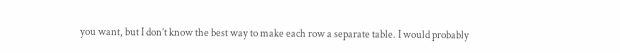you want, but I don’t know the best way to make each row a separate table. I would probably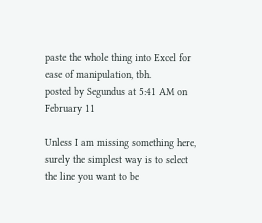paste the whole thing into Excel for ease of manipulation, tbh.
posted by Segundus at 5:41 AM on February 11

Unless I am missing something here, surely the simplest way is to select the line you want to be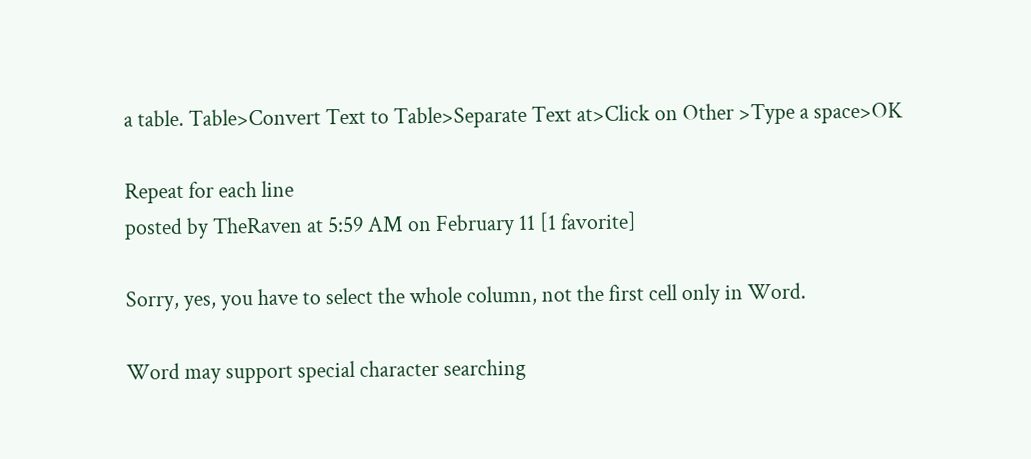a table. Table>Convert Text to Table>Separate Text at>Click on Other >Type a space>OK

Repeat for each line
posted by TheRaven at 5:59 AM on February 11 [1 favorite]

Sorry, yes, you have to select the whole column, not the first cell only in Word.

Word may support special character searching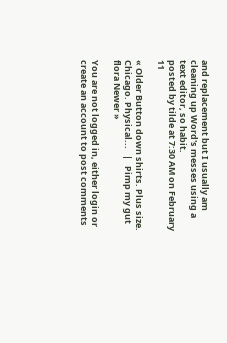and replacement but I usually am cleaning up Word's messes using a text editor, so habit.
posted by tilde at 7:30 AM on February 11

« Older Button down shirts. Plus size. Chicago. Physical...   |   Pimp my gut flora Newer »

You are not logged in, either login or create an account to post comments